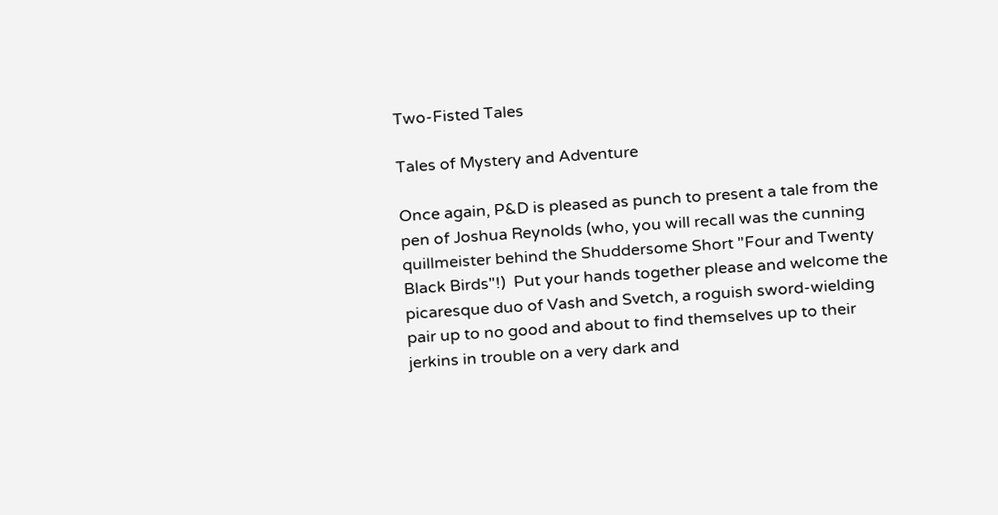Two-Fisted Tales

Tales of Mystery and Adventure

Once again, P&D is pleased as punch to present a tale from the pen of Joshua Reynolds (who, you will recall was the cunning quillmeister behind the Shuddersome Short "Four and Twenty Black Birds"!)  Put your hands together please and welcome the picaresque duo of Vash and Svetch, a roguish sword-wielding pair up to no good and about to find themselves up to their jerkins in trouble on a very dark and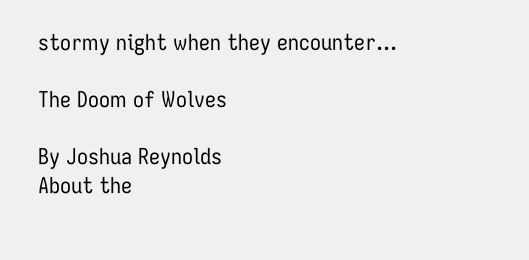stormy night when they encounter...

The Doom of Wolves

By Joshua Reynolds
About the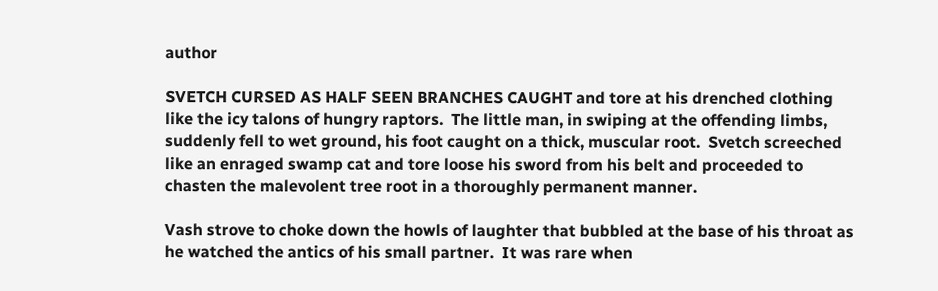author

SVETCH CURSED AS HALF SEEN BRANCHES CAUGHT and tore at his drenched clothing like the icy talons of hungry raptors.  The little man, in swiping at the offending limbs, suddenly fell to wet ground, his foot caught on a thick, muscular root.  Svetch screeched like an enraged swamp cat and tore loose his sword from his belt and proceeded to chasten the malevolent tree root in a thoroughly permanent manner.

Vash strove to choke down the howls of laughter that bubbled at the base of his throat as he watched the antics of his small partner.  It was rare when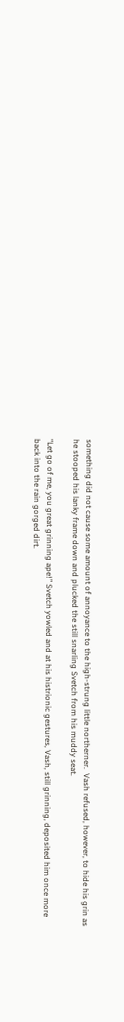something did not cause some amount of annoyance to the high-strung little northerner.  Vash refused, however, to hide his grin as he stooped his lanky frame down and plucked the still snarling Svetch from his muddy seat.

“Let go of me, you great grinning ape!” Svetch yowled and at his histrionic gestures, Vash, still grinning, deposited him once more back into the rain gorged dirt.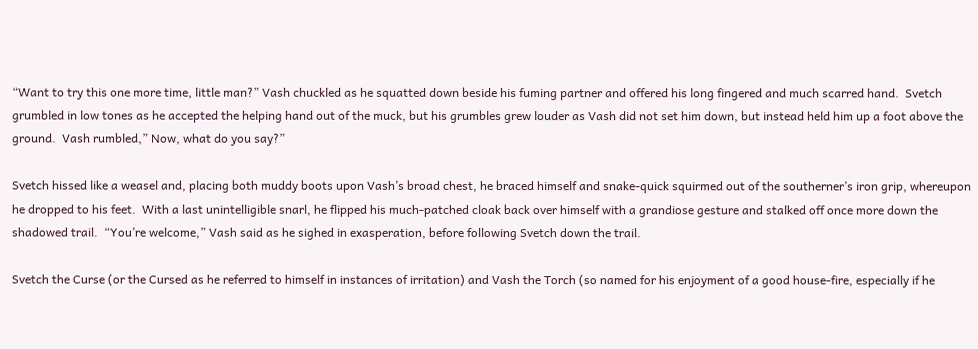“Want to try this one more time, little man?” Vash chuckled as he squatted down beside his fuming partner and offered his long fingered and much scarred hand.  Svetch grumbled in low tones as he accepted the helping hand out of the muck, but his grumbles grew louder as Vash did not set him down, but instead held him up a foot above the ground.  Vash rumbled,” Now, what do you say?”

Svetch hissed like a weasel and, placing both muddy boots upon Vash’s broad chest, he braced himself and snake-quick squirmed out of the southerner’s iron grip, whereupon he dropped to his feet.  With a last unintelligible snarl, he flipped his much-patched cloak back over himself with a grandiose gesture and stalked off once more down the shadowed trail.  “You’re welcome,” Vash said as he sighed in exasperation, before following Svetch down the trail.

Svetch the Curse (or the Cursed as he referred to himself in instances of irritation) and Vash the Torch (so named for his enjoyment of a good house-fire, especially if he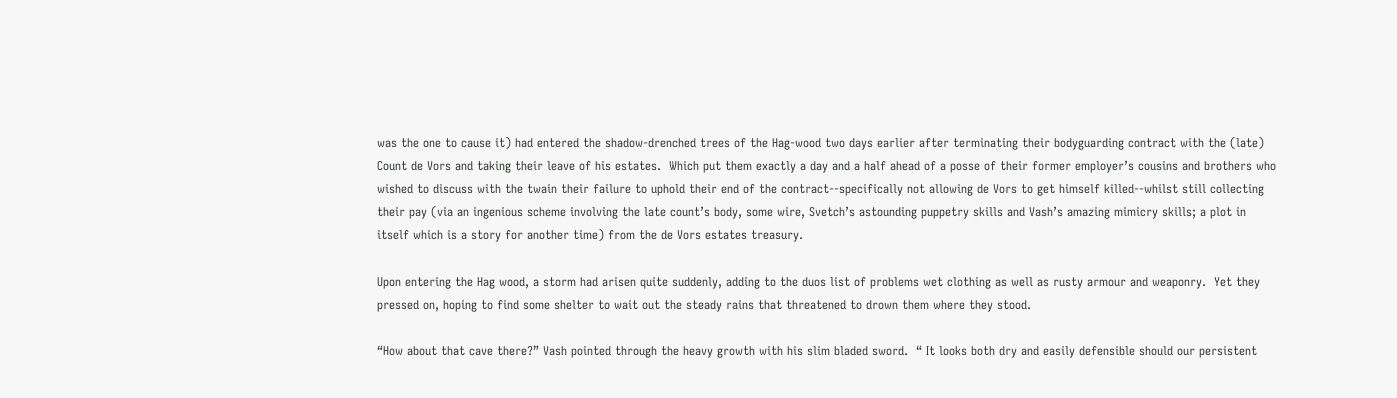was the one to cause it) had entered the shadow-drenched trees of the Hag-wood two days earlier after terminating their bodyguarding contract with the (late) Count de Vors and taking their leave of his estates.  Which put them exactly a day and a half ahead of a posse of their former employer’s cousins and brothers who wished to discuss with the twain their failure to uphold their end of the contract--specifically not allowing de Vors to get himself killed--whilst still collecting their pay (via an ingenious scheme involving the late count’s body, some wire, Svetch’s astounding puppetry skills and Vash’s amazing mimicry skills; a plot in itself which is a story for another time) from the de Vors estates treasury.

Upon entering the Hag wood, a storm had arisen quite suddenly, adding to the duos list of problems wet clothing as well as rusty armour and weaponry.  Yet they pressed on, hoping to find some shelter to wait out the steady rains that threatened to drown them where they stood.

“How about that cave there?” Vash pointed through the heavy growth with his slim bladed sword.  “ It looks both dry and easily defensible should our persistent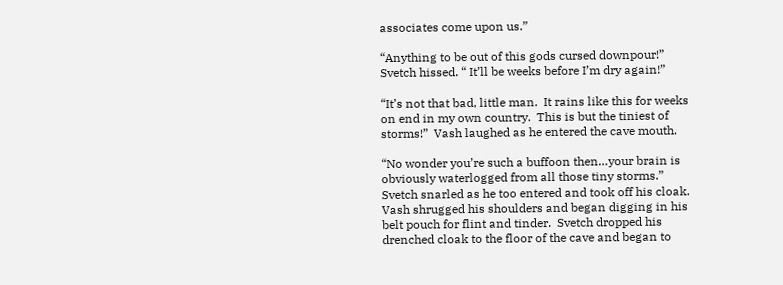associates come upon us.”

“Anything to be out of this gods cursed downpour!” Svetch hissed. “ It’ll be weeks before I’m dry again!”

“It’s not that bad, little man.  It rains like this for weeks on end in my own country.  This is but the tiniest of storms!”  Vash laughed as he entered the cave mouth.

“No wonder you’re such a buffoon then…your brain is obviously waterlogged from all those tiny storms.” Svetch snarled as he too entered and took off his cloak.  Vash shrugged his shoulders and began digging in his belt pouch for flint and tinder.  Svetch dropped his drenched cloak to the floor of the cave and began to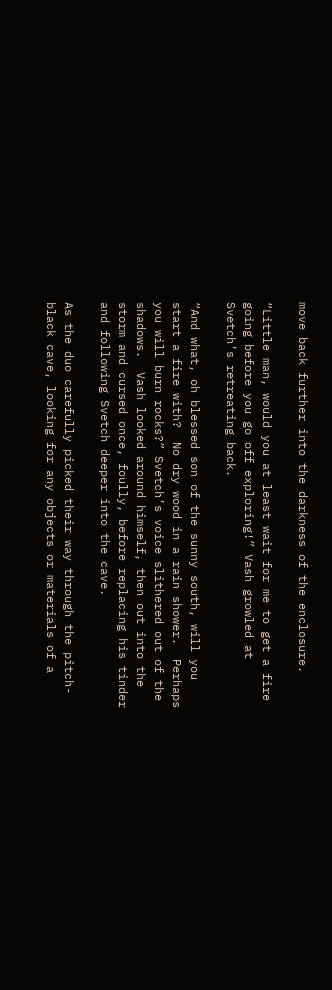move back further into the darkness of the enclosure.

“Little man, would you at least wait for me to get a fire going before you go off exploring!” Vash growled at Svetch’s retreating back.

“And what, oh blessed son of the sunny south, will you start a fire with?  No dry wood in a rain shower.  Perhaps you will burn rocks?” Svetch’s voice slithered out of the shadows.  Vash looked around himself, then out into the storm and cursed once, foully, before replacing his tinder and following Svetch deeper into the cave.

As the duo carefully picked their way through the pitch-black cave, looking for any objects or materials of a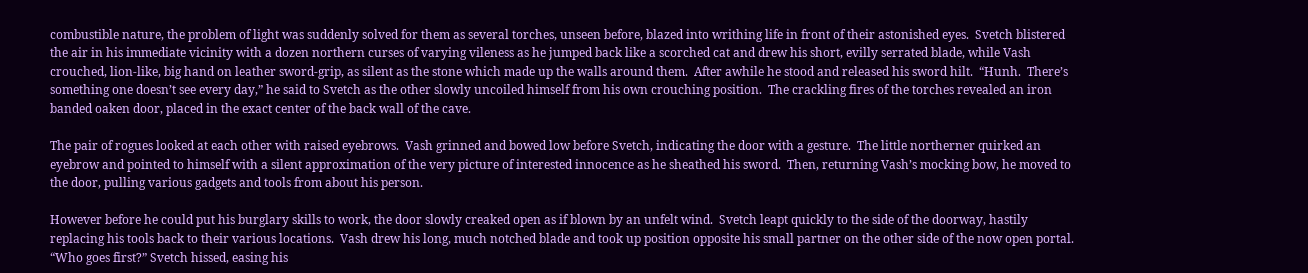combustible nature, the problem of light was suddenly solved for them as several torches, unseen before, blazed into writhing life in front of their astonished eyes.  Svetch blistered the air in his immediate vicinity with a dozen northern curses of varying vileness as he jumped back like a scorched cat and drew his short, evilly serrated blade, while Vash crouched, lion-like, big hand on leather sword-grip, as silent as the stone which made up the walls around them.  After awhile he stood and released his sword hilt.  “Hunh.  There’s something one doesn’t see every day,” he said to Svetch as the other slowly uncoiled himself from his own crouching position.  The crackling fires of the torches revealed an iron banded oaken door, placed in the exact center of the back wall of the cave.

The pair of rogues looked at each other with raised eyebrows.  Vash grinned and bowed low before Svetch, indicating the door with a gesture.  The little northerner quirked an eyebrow and pointed to himself with a silent approximation of the very picture of interested innocence as he sheathed his sword.  Then, returning Vash’s mocking bow, he moved to the door, pulling various gadgets and tools from about his person.

However before he could put his burglary skills to work, the door slowly creaked open as if blown by an unfelt wind.  Svetch leapt quickly to the side of the doorway, hastily replacing his tools back to their various locations.  Vash drew his long, much notched blade and took up position opposite his small partner on the other side of the now open portal.  “Who goes first?” Svetch hissed, easing his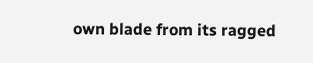own blade from its ragged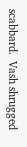scabbard.  Vash shrugged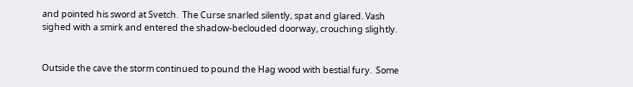and pointed his sword at Svetch.  The Curse snarled silently, spat and glared. Vash sighed with a smirk and entered the shadow-beclouded doorway, crouching slightly.


Outside the cave the storm continued to pound the Hag wood with bestial fury.  Some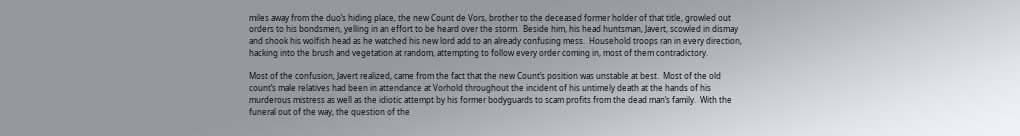miles away from the duo’s hiding place, the new Count de Vors, brother to the deceased former holder of that title, growled out orders to his bondsmen, yelling in an effort to be heard over the storm.  Beside him, his head huntsman, Javert, scowled in dismay and shook his wolfish head as he watched his new lord add to an already confusing mess.  Household troops ran in every direction, hacking into the brush and vegetation at random, attempting to follow every order coming in, most of them contradictory.

Most of the confusion, Javert realized, came from the fact that the new Count’s position was unstable at best.  Most of the old count’s male relatives had been in attendance at Vorhold throughout the incident of his untimely death at the hands of his murderous mistress as well as the idiotic attempt by his former bodyguards to scam profits from the dead man’s family.  With the funeral out of the way, the question of the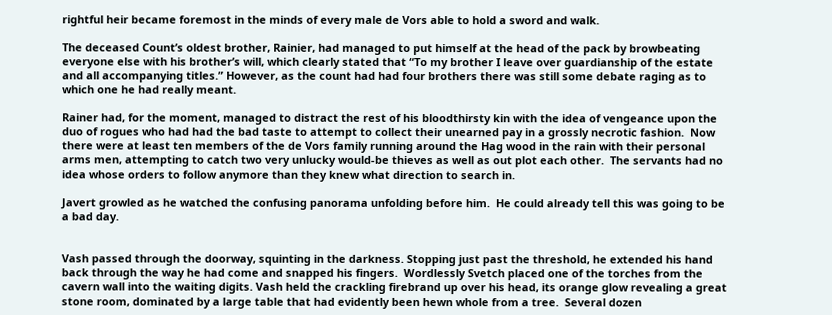rightful heir became foremost in the minds of every male de Vors able to hold a sword and walk.

The deceased Count’s oldest brother, Rainier, had managed to put himself at the head of the pack by browbeating everyone else with his brother’s will, which clearly stated that “To my brother I leave over guardianship of the estate and all accompanying titles.” However, as the count had had four brothers there was still some debate raging as to which one he had really meant.

Rainer had, for the moment, managed to distract the rest of his bloodthirsty kin with the idea of vengeance upon the duo of rogues who had had the bad taste to attempt to collect their unearned pay in a grossly necrotic fashion.  Now there were at least ten members of the de Vors family running around the Hag wood in the rain with their personal arms men, attempting to catch two very unlucky would-be thieves as well as out plot each other.  The servants had no idea whose orders to follow anymore than they knew what direction to search in.

Javert growled as he watched the confusing panorama unfolding before him.  He could already tell this was going to be a bad day.


Vash passed through the doorway, squinting in the darkness. Stopping just past the threshold, he extended his hand back through the way he had come and snapped his fingers.  Wordlessly Svetch placed one of the torches from the cavern wall into the waiting digits. Vash held the crackling firebrand up over his head, its orange glow revealing a great stone room, dominated by a large table that had evidently been hewn whole from a tree.  Several dozen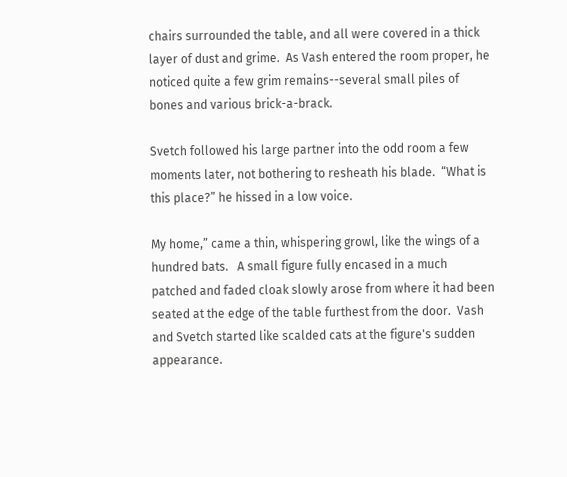chairs surrounded the table, and all were covered in a thick layer of dust and grime.  As Vash entered the room proper, he noticed quite a few grim remains--several small piles of bones and various brick-a-brack.

Svetch followed his large partner into the odd room a few moments later, not bothering to resheath his blade.  “What is this place?” he hissed in a low voice.

My home,” came a thin, whispering growl, like the wings of a hundred bats.   A small figure fully encased in a much patched and faded cloak slowly arose from where it had been seated at the edge of the table furthest from the door.  Vash and Svetch started like scalded cats at the figure's sudden appearance.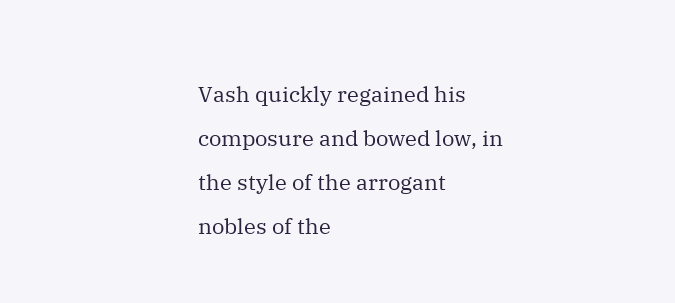Vash quickly regained his composure and bowed low, in the style of the arrogant nobles of the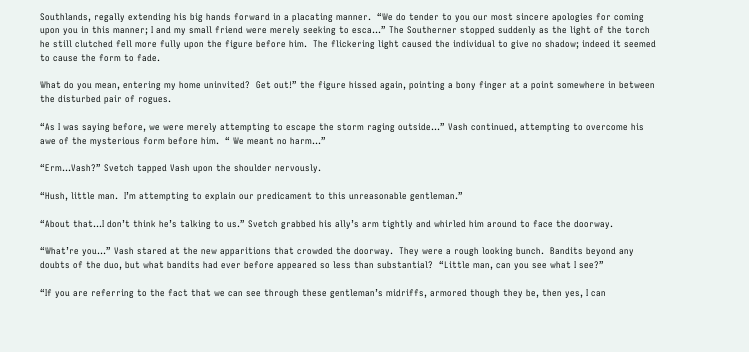Southlands, regally extending his big hands forward in a placating manner.  “We do tender to you our most sincere apologies for coming upon you in this manner; I and my small friend were merely seeking to esca…” The Southerner stopped suddenly as the light of the torch he still clutched fell more fully upon the figure before him.  The flickering light caused the individual to give no shadow; indeed it seemed to cause the form to fade.

What do you mean, entering my home uninvited?  Get out!” the figure hissed again, pointing a bony finger at a point somewhere in between the disturbed pair of rogues.

“As I was saying before, we were merely attempting to escape the storm raging outside…” Vash continued, attempting to overcome his awe of the mysterious form before him.  “ We meant no harm…”

“Erm...Vash?” Svetch tapped Vash upon the shoulder nervously.

“Hush, little man.  I’m attempting to explain our predicament to this unreasonable gentleman.”

“About that…I don’t think he’s talking to us.” Svetch grabbed his ally’s arm tightly and whirled him around to face the doorway.

“What’re you…” Vash stared at the new apparitions that crowded the doorway.  They were a rough looking bunch.  Bandits beyond any doubts of the duo, but what bandits had ever before appeared so less than substantial?  “Little man, can you see what I see?”

“If you are referring to the fact that we can see through these gentleman’s midriffs, armored though they be, then yes, I can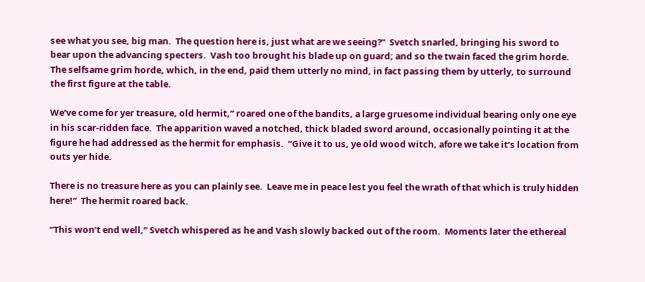see what you see, big man.  The question here is, just what are we seeing?”  Svetch snarled, bringing his sword to bear upon the advancing specters.  Vash too brought his blade up on guard; and so the twain faced the grim horde.  The selfsame grim horde, which, in the end, paid them utterly no mind, in fact passing them by utterly, to surround the first figure at the table.

We’ve come for yer treasure, old hermit,” roared one of the bandits, a large gruesome individual bearing only one eye in his scar-ridden face.  The apparition waved a notched, thick bladed sword around, occasionally pointing it at the figure he had addressed as the hermit for emphasis.  “Give it to us, ye old wood witch, afore we take it’s location from outs yer hide.

There is no treasure here as you can plainly see.  Leave me in peace lest you feel the wrath of that which is truly hidden here!”  The hermit roared back.

“This won’t end well,” Svetch whispered as he and Vash slowly backed out of the room.  Moments later the ethereal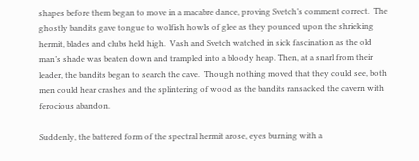shapes before them began to move in a macabre dance, proving Svetch’s comment correct.  The ghostly bandits gave tongue to wolfish howls of glee as they pounced upon the shrieking hermit, blades and clubs held high.  Vash and Svetch watched in sick fascination as the old man’s shade was beaten down and trampled into a bloody heap. Then, at a snarl from their leader, the bandits began to search the cave.  Though nothing moved that they could see, both men could hear crashes and the splintering of wood as the bandits ransacked the cavern with ferocious abandon.

Suddenly, the battered form of the spectral hermit arose, eyes burning with a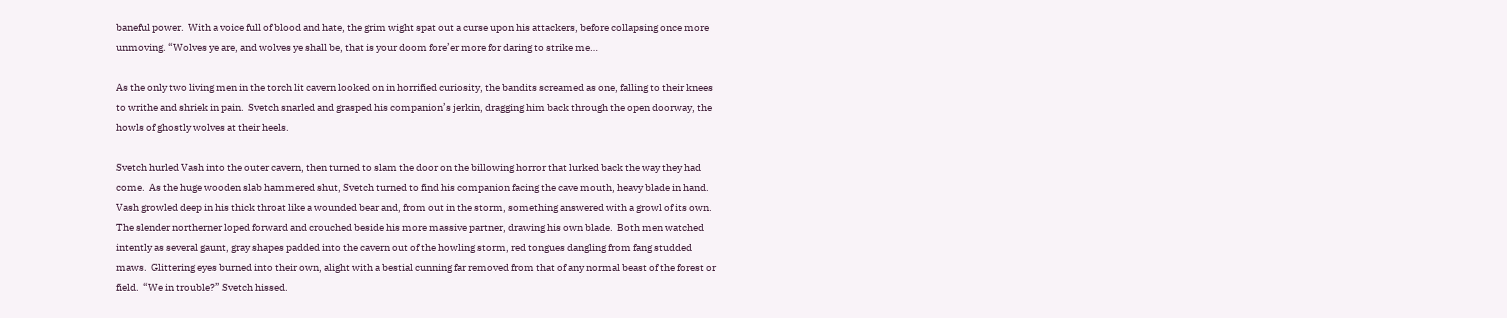baneful power.  With a voice full of blood and hate, the grim wight spat out a curse upon his attackers, before collapsing once more unmoving. “Wolves ye are, and wolves ye shall be, that is your doom fore’er more for daring to strike me…

As the only two living men in the torch lit cavern looked on in horrified curiosity, the bandits screamed as one, falling to their knees to writhe and shriek in pain.  Svetch snarled and grasped his companion’s jerkin, dragging him back through the open doorway, the howls of ghostly wolves at their heels.

Svetch hurled Vash into the outer cavern, then turned to slam the door on the billowing horror that lurked back the way they had come.  As the huge wooden slab hammered shut, Svetch turned to find his companion facing the cave mouth, heavy blade in hand.  Vash growled deep in his thick throat like a wounded bear and, from out in the storm, something answered with a growl of its own.  The slender northerner loped forward and crouched beside his more massive partner, drawing his own blade.  Both men watched intently as several gaunt, gray shapes padded into the cavern out of the howling storm, red tongues dangling from fang studded maws.  Glittering eyes burned into their own, alight with a bestial cunning far removed from that of any normal beast of the forest or field.  “We in trouble?” Svetch hissed.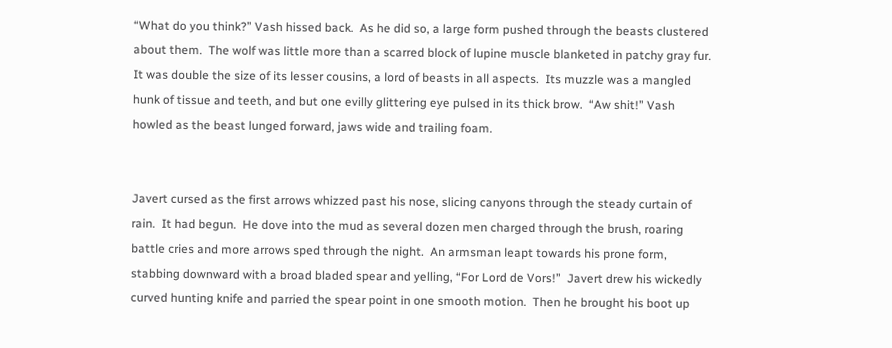“What do you think?” Vash hissed back.  As he did so, a large form pushed through the beasts clustered about them.  The wolf was little more than a scarred block of lupine muscle blanketed in patchy gray fur.  It was double the size of its lesser cousins, a lord of beasts in all aspects.  Its muzzle was a mangled hunk of tissue and teeth, and but one evilly glittering eye pulsed in its thick brow.  “Aw shit!” Vash howled as the beast lunged forward, jaws wide and trailing foam.


Javert cursed as the first arrows whizzed past his nose, slicing canyons through the steady curtain of rain.  It had begun.  He dove into the mud as several dozen men charged through the brush, roaring battle cries and more arrows sped through the night.  An armsman leapt towards his prone form, stabbing downward with a broad bladed spear and yelling, “For Lord de Vors!”  Javert drew his wickedly curved hunting knife and parried the spear point in one smooth motion.  Then he brought his boot up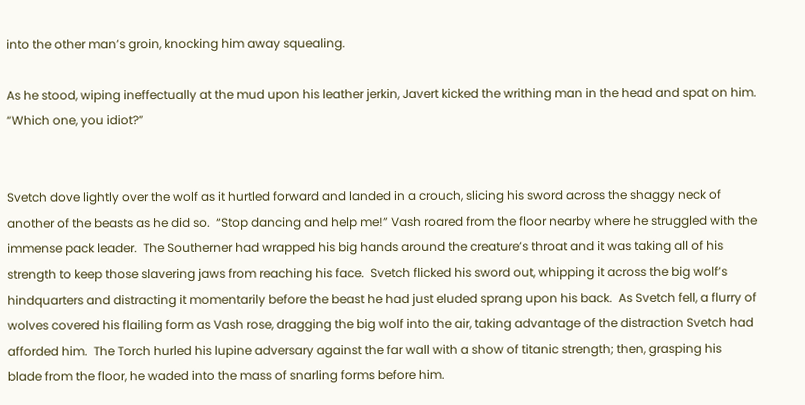into the other man’s groin, knocking him away squealing.

As he stood, wiping ineffectually at the mud upon his leather jerkin, Javert kicked the writhing man in the head and spat on him. “Which one, you idiot?”


Svetch dove lightly over the wolf as it hurtled forward and landed in a crouch, slicing his sword across the shaggy neck of another of the beasts as he did so.  “Stop dancing and help me!” Vash roared from the floor nearby where he struggled with the immense pack leader.  The Southerner had wrapped his big hands around the creature’s throat and it was taking all of his strength to keep those slavering jaws from reaching his face.  Svetch flicked his sword out, whipping it across the big wolf’s hindquarters and distracting it momentarily before the beast he had just eluded sprang upon his back.  As Svetch fell, a flurry of wolves covered his flailing form as Vash rose, dragging the big wolf into the air, taking advantage of the distraction Svetch had afforded him.  The Torch hurled his lupine adversary against the far wall with a show of titanic strength; then, grasping his blade from the floor, he waded into the mass of snarling forms before him.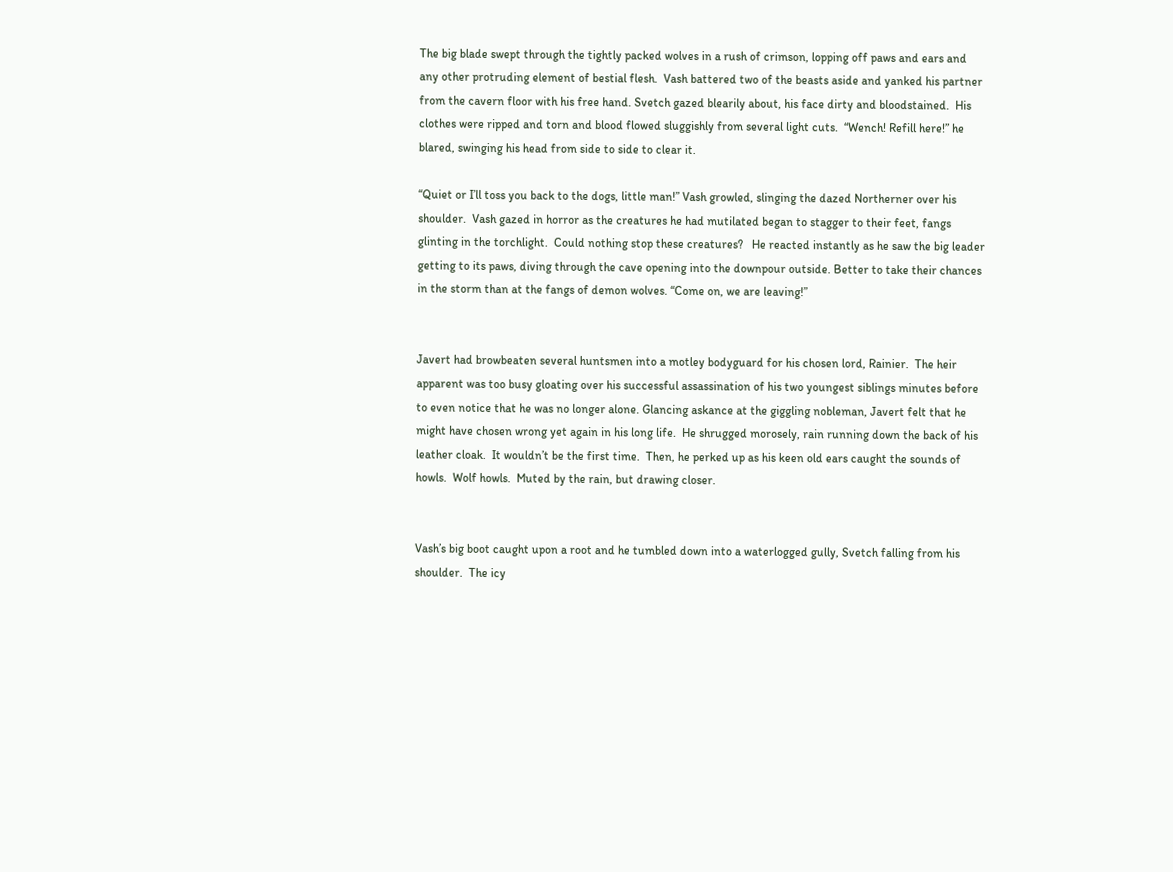The big blade swept through the tightly packed wolves in a rush of crimson, lopping off paws and ears and any other protruding element of bestial flesh.  Vash battered two of the beasts aside and yanked his partner from the cavern floor with his free hand. Svetch gazed blearily about, his face dirty and bloodstained.  His clothes were ripped and torn and blood flowed sluggishly from several light cuts.  “Wench! Refill here!” he blared, swinging his head from side to side to clear it.

“Quiet or I’ll toss you back to the dogs, little man!” Vash growled, slinging the dazed Northerner over his shoulder.  Vash gazed in horror as the creatures he had mutilated began to stagger to their feet, fangs glinting in the torchlight.  Could nothing stop these creatures?   He reacted instantly as he saw the big leader getting to its paws, diving through the cave opening into the downpour outside. Better to take their chances in the storm than at the fangs of demon wolves. “Come on, we are leaving!”


Javert had browbeaten several huntsmen into a motley bodyguard for his chosen lord, Rainier.  The heir apparent was too busy gloating over his successful assassination of his two youngest siblings minutes before to even notice that he was no longer alone. Glancing askance at the giggling nobleman, Javert felt that he might have chosen wrong yet again in his long life.  He shrugged morosely, rain running down the back of his leather cloak.  It wouldn’t be the first time.  Then, he perked up as his keen old ears caught the sounds of howls.  Wolf howls.  Muted by the rain, but drawing closer.


Vash’s big boot caught upon a root and he tumbled down into a waterlogged gully, Svetch falling from his shoulder.  The icy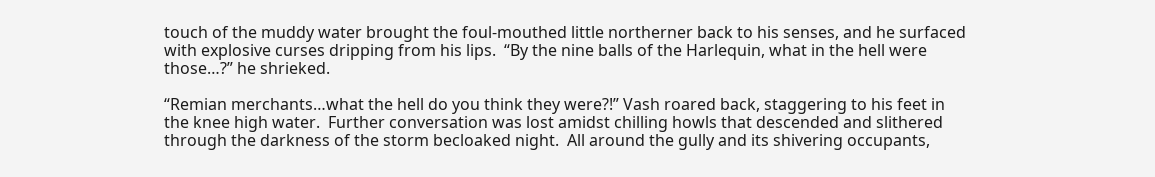touch of the muddy water brought the foul-mouthed little northerner back to his senses, and he surfaced with explosive curses dripping from his lips.  “By the nine balls of the Harlequin, what in the hell were those…?” he shrieked.

“Remian merchants…what the hell do you think they were?!” Vash roared back, staggering to his feet in the knee high water.  Further conversation was lost amidst chilling howls that descended and slithered through the darkness of the storm becloaked night.  All around the gully and its shivering occupants,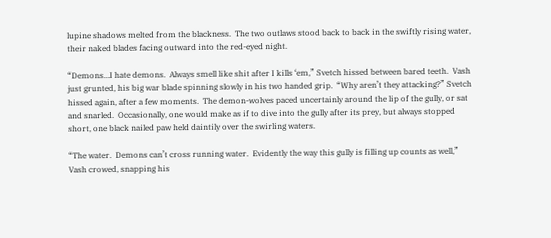lupine shadows melted from the blackness.  The two outlaws stood back to back in the swiftly rising water, their naked blades facing outward into the red-eyed night.

“Demons…I hate demons.  Always smell like shit after I kills ‘em,” Svetch hissed between bared teeth.  Vash just grunted, his big war blade spinning slowly in his two handed grip.  “Why aren’t they attacking?” Svetch hissed again, after a few moments.  The demon-wolves paced uncertainly around the lip of the gully, or sat and snarled.  Occasionally, one would make as if to dive into the gully after its prey, but always stopped short, one black nailed paw held daintily over the swirling waters.

“The water.  Demons can’t cross running water.  Evidently the way this gully is filling up counts as well,” Vash crowed, snapping his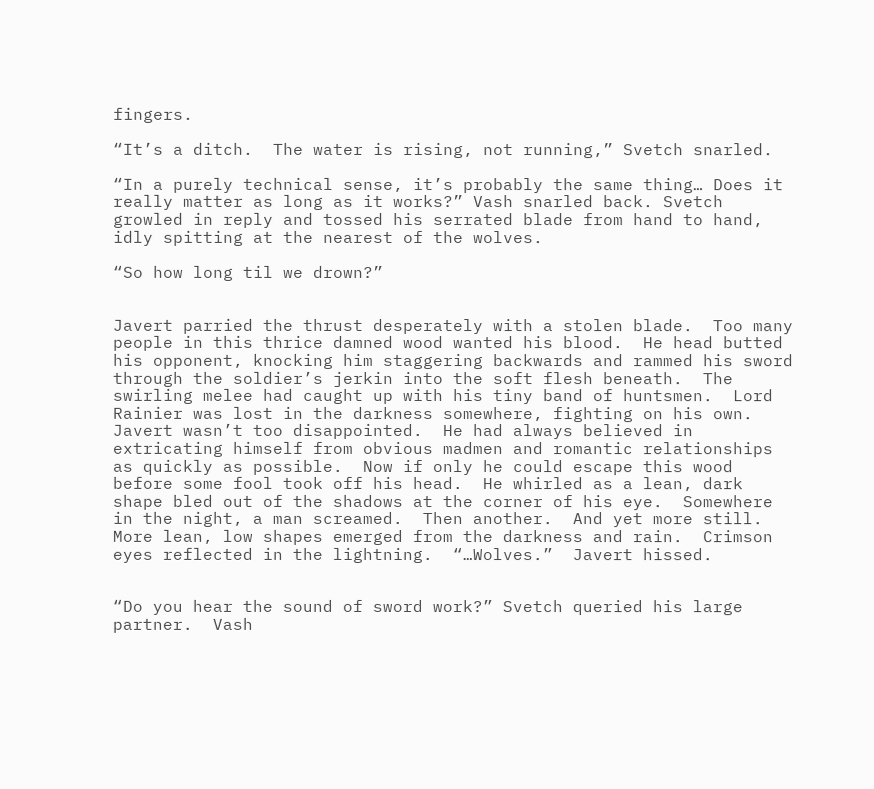fingers.

“It’s a ditch.  The water is rising, not running,” Svetch snarled.

“In a purely technical sense, it’s probably the same thing… Does it really matter as long as it works?” Vash snarled back. Svetch growled in reply and tossed his serrated blade from hand to hand, idly spitting at the nearest of the wolves.

“So how long til we drown?”


Javert parried the thrust desperately with a stolen blade.  Too many people in this thrice damned wood wanted his blood.  He head butted his opponent, knocking him staggering backwards and rammed his sword through the soldier’s jerkin into the soft flesh beneath.  The swirling melee had caught up with his tiny band of huntsmen.  Lord Rainier was lost in the darkness somewhere, fighting on his own.  Javert wasn’t too disappointed.  He had always believed in extricating himself from obvious madmen and romantic relationships as quickly as possible.  Now if only he could escape this wood before some fool took off his head.  He whirled as a lean, dark shape bled out of the shadows at the corner of his eye.  Somewhere in the night, a man screamed.  Then another.  And yet more still.  More lean, low shapes emerged from the darkness and rain.  Crimson eyes reflected in the lightning.  “…Wolves.”  Javert hissed.


“Do you hear the sound of sword work?” Svetch queried his large partner.  Vash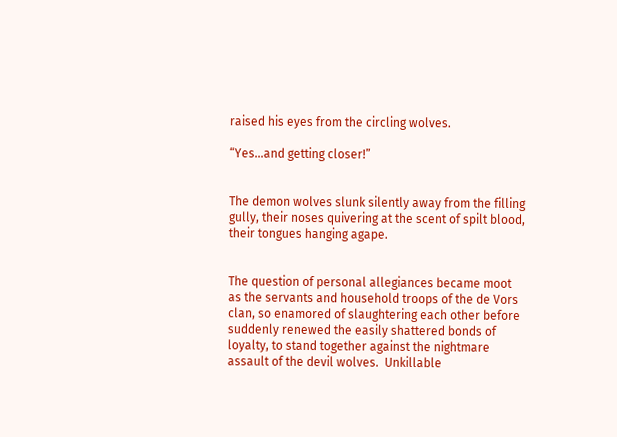raised his eyes from the circling wolves.

“Yes…and getting closer!”


The demon wolves slunk silently away from the filling gully, their noses quivering at the scent of spilt blood, their tongues hanging agape.


The question of personal allegiances became moot as the servants and household troops of the de Vors clan, so enamored of slaughtering each other before suddenly renewed the easily shattered bonds of loyalty, to stand together against the nightmare assault of the devil wolves.  Unkillable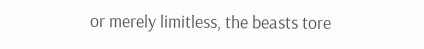or merely limitless, the beasts tore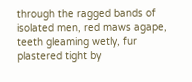through the ragged bands of isolated men, red maws agape, teeth gleaming wetly, fur plastered tight by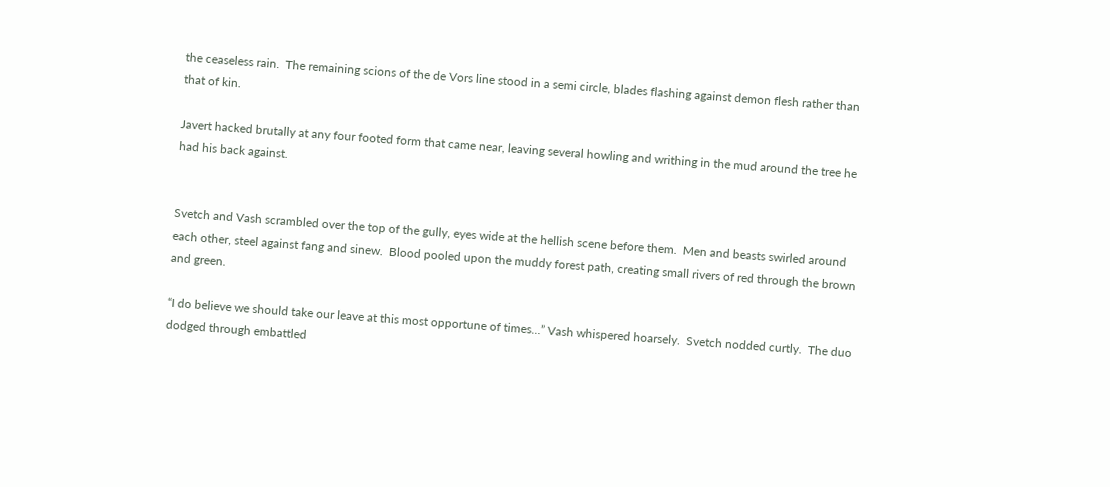the ceaseless rain.  The remaining scions of the de Vors line stood in a semi circle, blades flashing against demon flesh rather than that of kin.

Javert hacked brutally at any four footed form that came near, leaving several howling and writhing in the mud around the tree he had his back against.


Svetch and Vash scrambled over the top of the gully, eyes wide at the hellish scene before them.  Men and beasts swirled around each other, steel against fang and sinew.  Blood pooled upon the muddy forest path, creating small rivers of red through the brown and green.

“I do believe we should take our leave at this most opportune of times…” Vash whispered hoarsely.  Svetch nodded curtly.  The duo dodged through embattled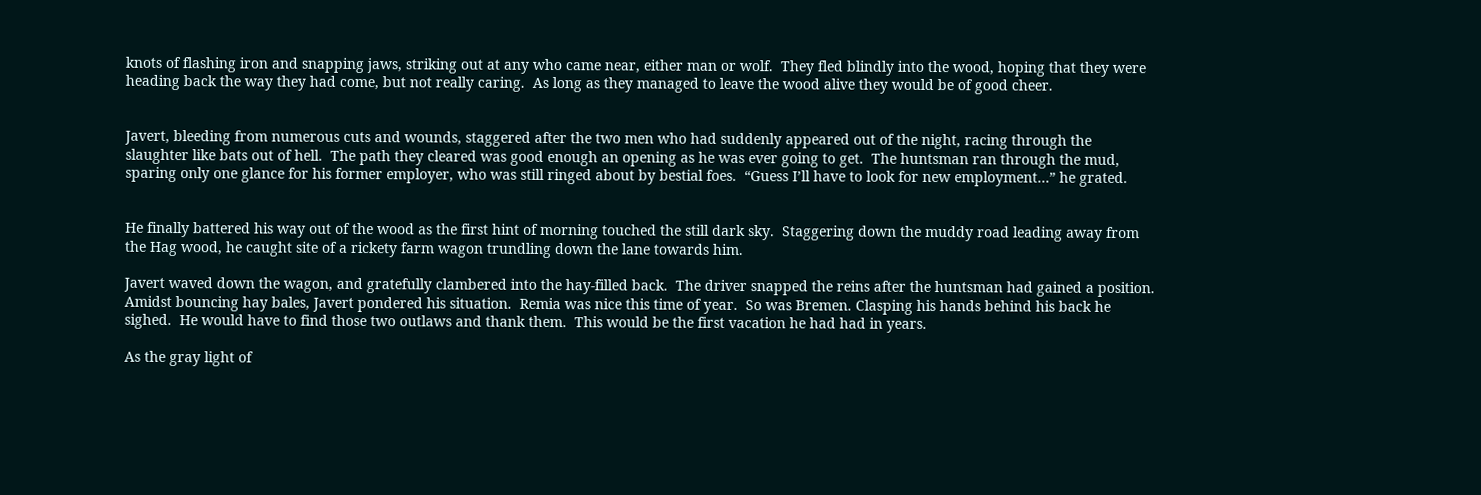knots of flashing iron and snapping jaws, striking out at any who came near, either man or wolf.  They fled blindly into the wood, hoping that they were heading back the way they had come, but not really caring.  As long as they managed to leave the wood alive they would be of good cheer.


Javert, bleeding from numerous cuts and wounds, staggered after the two men who had suddenly appeared out of the night, racing through the slaughter like bats out of hell.  The path they cleared was good enough an opening as he was ever going to get.  The huntsman ran through the mud, sparing only one glance for his former employer, who was still ringed about by bestial foes.  “Guess I’ll have to look for new employment…” he grated.


He finally battered his way out of the wood as the first hint of morning touched the still dark sky.  Staggering down the muddy road leading away from the Hag wood, he caught site of a rickety farm wagon trundling down the lane towards him.

Javert waved down the wagon, and gratefully clambered into the hay-filled back.  The driver snapped the reins after the huntsman had gained a position.  Amidst bouncing hay bales, Javert pondered his situation.  Remia was nice this time of year.  So was Bremen. Clasping his hands behind his back he sighed.  He would have to find those two outlaws and thank them.  This would be the first vacation he had had in years.

As the gray light of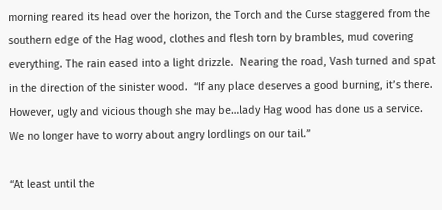morning reared its head over the horizon, the Torch and the Curse staggered from the southern edge of the Hag wood, clothes and flesh torn by brambles, mud covering everything. The rain eased into a light drizzle.  Nearing the road, Vash turned and spat in the direction of the sinister wood.  “If any place deserves a good burning, it’s there. However, ugly and vicious though she may be…lady Hag wood has done us a service.  We no longer have to worry about angry lordlings on our tail.”

“At least until the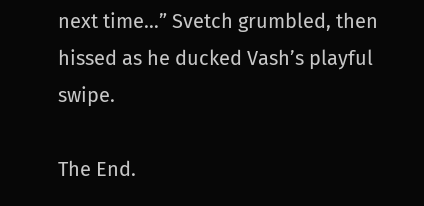next time…” Svetch grumbled, then hissed as he ducked Vash’s playful swipe.

The End.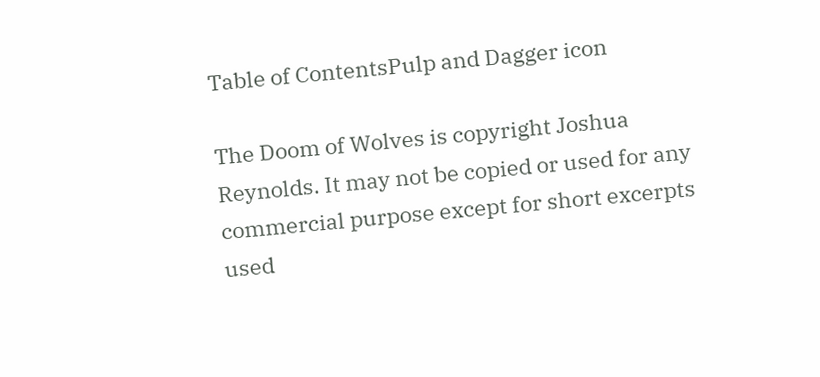Table of ContentsPulp and Dagger icon

The Doom of Wolves is copyright Joshua Reynolds. It may not be copied or used for any commercial purpose except for short excerpts used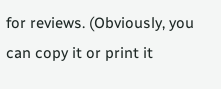for reviews. (Obviously, you can copy it or print it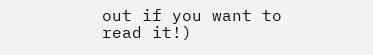out if you want to read it!)